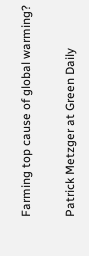Farming top cause of global warming?

Patrick Metzger at Green Daily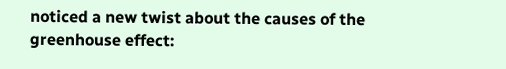noticed a new twist about the causes of the greenhouse effect: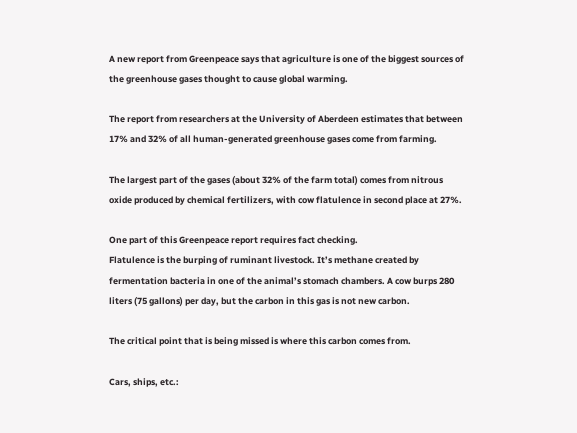A new report from Greenpeace says that agriculture is one of the biggest sources of the greenhouse gases thought to cause global warming.

The report from researchers at the University of Aberdeen estimates that between 17% and 32% of all human-generated greenhouse gases come from farming.

The largest part of the gases (about 32% of the farm total) comes from nitrous oxide produced by chemical fertilizers, with cow flatulence in second place at 27%.

One part of this Greenpeace report requires fact checking.
Flatulence is the burping of ruminant livestock. It’s methane created by fermentation bacteria in one of the animal’s stomach chambers. A cow burps 280 liters (75 gallons) per day, but the carbon in this gas is not new carbon.

The critical point that is being missed is where this carbon comes from.

Cars, ships, etc.: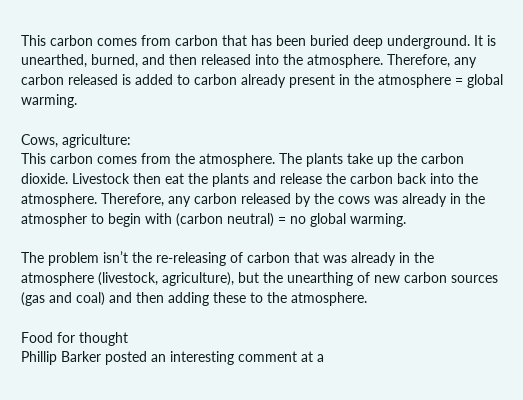This carbon comes from carbon that has been buried deep underground. It is unearthed, burned, and then released into the atmosphere. Therefore, any carbon released is added to carbon already present in the atmosphere = global warming.

Cows, agriculture:
This carbon comes from the atmosphere. The plants take up the carbon dioxide. Livestock then eat the plants and release the carbon back into the atmosphere. Therefore, any carbon released by the cows was already in the atmospher to begin with (carbon neutral) = no global warming.

The problem isn’t the re-releasing of carbon that was already in the atmosphere (livestock, agriculture), but the unearthing of new carbon sources (gas and coal) and then adding these to the atmosphere.

Food for thought
Phillip Barker posted an interesting comment at a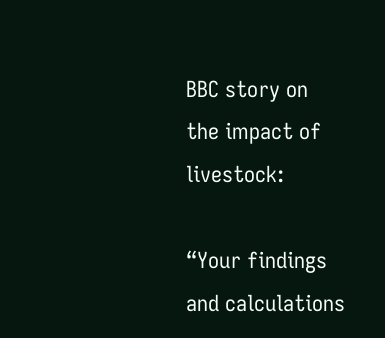BBC story on the impact of livestock:

“Your findings and calculations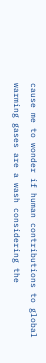cause me to wonder if human contributions to global warming gases are a wash considering the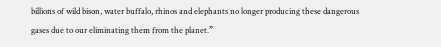billions of wild bison, water buffalo, rhinos and elephants no longer producing these dangerous gases due to our eliminating them from the planet.”